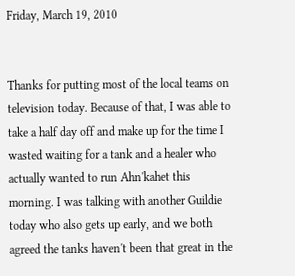Friday, March 19, 2010


Thanks for putting most of the local teams on television today. Because of that, I was able to take a half day off and make up for the time I wasted waiting for a tank and a healer who actually wanted to run Ahn'kahet this morning. I was talking with another Guildie today who also gets up early, and we both agreed the tanks haven't been that great in the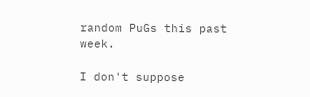random PuGs this past week.

I don't suppose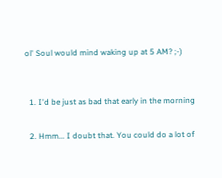ol' Soul would mind waking up at 5 AM? ;-)


  1. I'd be just as bad that early in the morning

  2. Hmm... I doubt that. You could do a lot of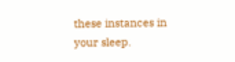these instances in your sleep.